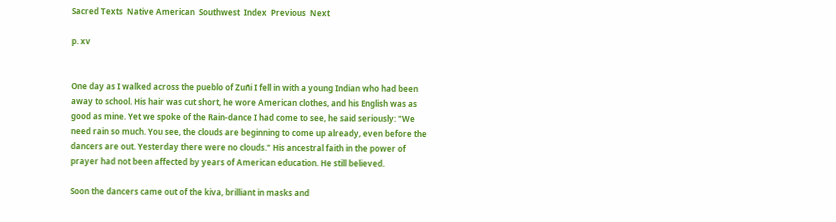Sacred Texts  Native American  Southwest  Index  Previous  Next

p. xv


One day as I walked across the pueblo of Zuñi I fell in with a young Indian who had been away to school. His hair was cut short, he wore American clothes, and his English was as good as mine. Yet we spoke of the Rain-dance I had come to see, he said seriously: "We need rain so much. You see, the clouds are beginning to come up already, even before the dancers are out. Yesterday there were no clouds." His ancestral faith in the power of prayer had not been affected by years of American education. He still believed.

Soon the dancers came out of the kiva, brilliant in masks and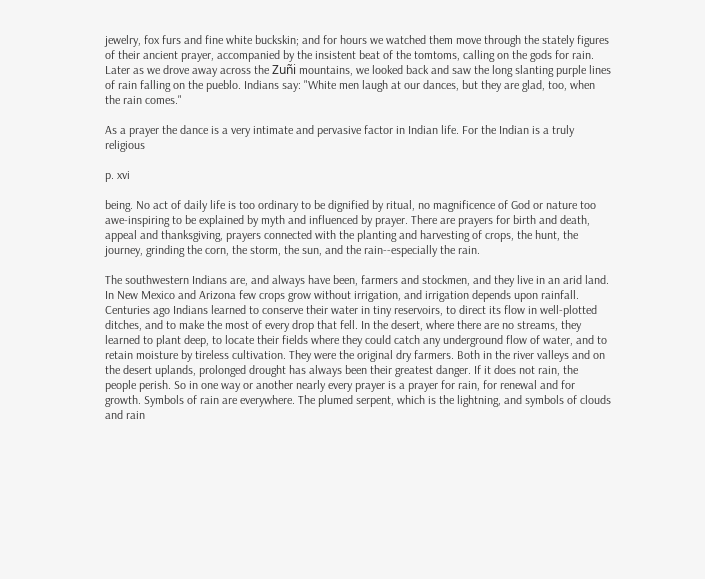jewelry, fox furs and fine white buckskin; and for hours we watched them move through the stately figures of their ancient prayer, accompanied by the insistent beat of the tomtoms, calling on the gods for rain. Later as we drove away across the Zuñi mountains, we looked back and saw the long slanting purple lines of rain falling on the pueblo. Indians say: "White men laugh at our dances, but they are glad, too, when the rain comes."

As a prayer the dance is a very intimate and pervasive factor in Indian life. For the Indian is a truly religious

p. xvi

being. No act of daily life is too ordinary to be dignified by ritual, no magnificence of God or nature too awe-inspiring to be explained by myth and influenced by prayer. There are prayers for birth and death, appeal and thanksgiving, prayers connected with the planting and harvesting of crops, the hunt, the journey, grinding the corn, the storm, the sun, and the rain--especially the rain.

The southwestern Indians are, and always have been, farmers and stockmen, and they live in an arid land. In New Mexico and Arizona few crops grow without irrigation, and irrigation depends upon rainfall. Centuries ago Indians learned to conserve their water in tiny reservoirs, to direct its flow in well-plotted ditches, and to make the most of every drop that fell. In the desert, where there are no streams, they learned to plant deep, to locate their fields where they could catch any underground flow of water, and to retain moisture by tireless cultivation. They were the original dry farmers. Both in the river valleys and on the desert uplands, prolonged drought has always been their greatest danger. If it does not rain, the people perish. So in one way or another nearly every prayer is a prayer for rain, for renewal and for growth. Symbols of rain are everywhere. The plumed serpent, which is the lightning, and symbols of clouds and rain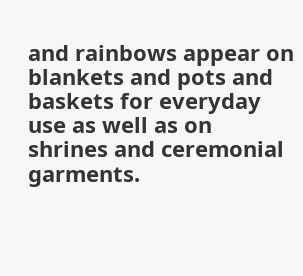and rainbows appear on blankets and pots and baskets for everyday use as well as on shrines and ceremonial garments.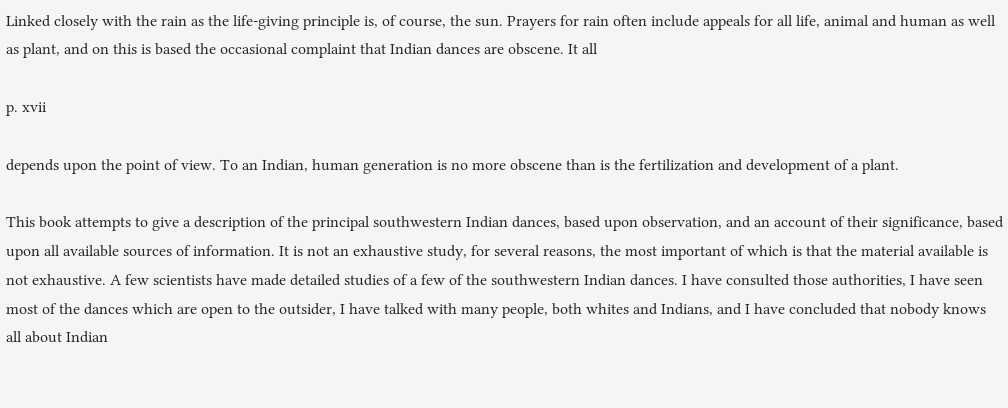Linked closely with the rain as the life-giving principle is, of course, the sun. Prayers for rain often include appeals for all life, animal and human as well as plant, and on this is based the occasional complaint that Indian dances are obscene. It all

p. xvii

depends upon the point of view. To an Indian, human generation is no more obscene than is the fertilization and development of a plant.

This book attempts to give a description of the principal southwestern Indian dances, based upon observation, and an account of their significance, based upon all available sources of information. It is not an exhaustive study, for several reasons, the most important of which is that the material available is not exhaustive. A few scientists have made detailed studies of a few of the southwestern Indian dances. I have consulted those authorities, I have seen most of the dances which are open to the outsider, I have talked with many people, both whites and Indians, and I have concluded that nobody knows all about Indian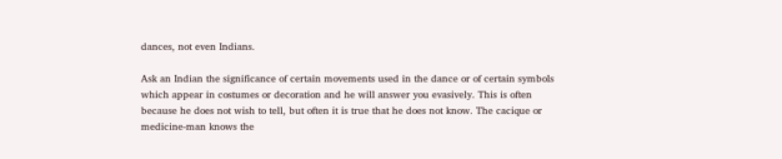dances, not even Indians.

Ask an Indian the significance of certain movements used in the dance or of certain symbols which appear in costumes or decoration and he will answer you evasively. This is often because he does not wish to tell, but often it is true that he does not know. The cacique or medicine-man knows the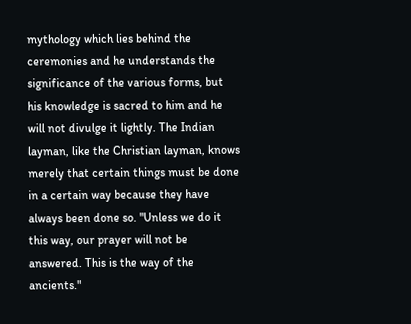mythology which lies behind the ceremonies and he understands the significance of the various forms, but his knowledge is sacred to him and he will not divulge it lightly. The Indian layman, like the Christian layman, knows merely that certain things must be done in a certain way because they have always been done so. "Unless we do it this way, our prayer will not be answered. This is the way of the ancients."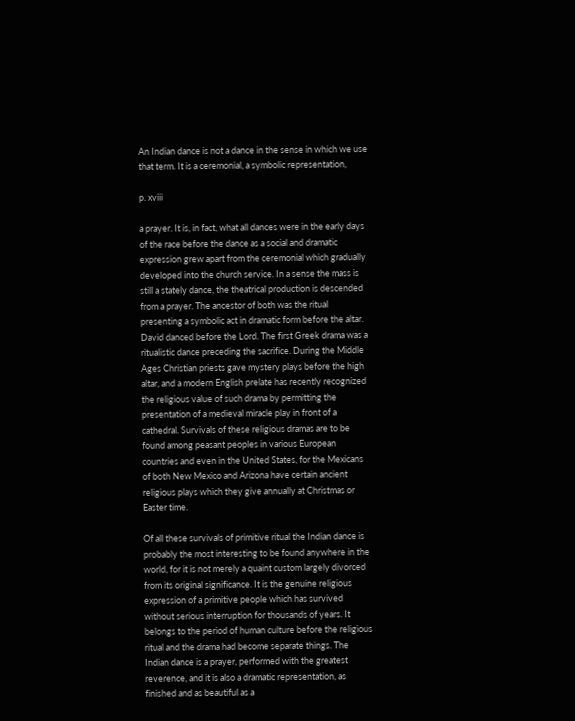An Indian dance is not a dance in the sense in which we use that term. It is a ceremonial, a symbolic representation,

p. xviii

a prayer. It is, in fact, what all dances were in the early days of the race before the dance as a social and dramatic expression grew apart from the ceremonial which gradually developed into the church service. In a sense the mass is still a stately dance, the theatrical production is descended from a prayer. The ancestor of both was the ritual presenting a symbolic act in dramatic form before the altar. David danced before the Lord. The first Greek drama was a ritualistic dance preceding the sacrifice. During the Middle Ages Christian priests gave mystery plays before the high altar, and a modern English prelate has recently recognized the religious value of such drama by permitting the presentation of a medieval miracle play in front of a cathedral. Survivals of these religious dramas are to be found among peasant peoples in various European countries and even in the United States, for the Mexicans of both New Mexico and Arizona have certain ancient religious plays which they give annually at Christmas or Easter time.

Of all these survivals of primitive ritual the Indian dance is probably the most interesting to be found anywhere in the world, for it is not merely a quaint custom largely divorced from its original significance. It is the genuine religious expression of a primitive people which has survived without serious interruption for thousands of years. It belongs to the period of human culture before the religious ritual and the drama had become separate things. The Indian dance is a prayer, performed with the greatest reverence, and it is also a dramatic representation, as finished and as beautiful as a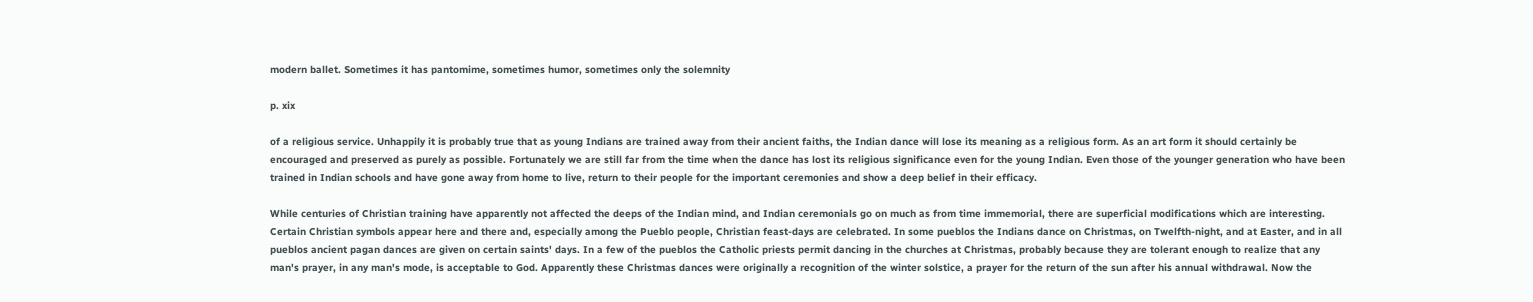modern ballet. Sometimes it has pantomime, sometimes humor, sometimes only the solemnity

p. xix

of a religious service. Unhappily it is probably true that as young Indians are trained away from their ancient faiths, the Indian dance will lose its meaning as a religious form. As an art form it should certainly be encouraged and preserved as purely as possible. Fortunately we are still far from the time when the dance has lost its religious significance even for the young Indian. Even those of the younger generation who have been trained in Indian schools and have gone away from home to live, return to their people for the important ceremonies and show a deep belief in their efficacy.

While centuries of Christian training have apparently not affected the deeps of the Indian mind, and Indian ceremonials go on much as from time immemorial, there are superficial modifications which are interesting. Certain Christian symbols appear here and there and, especially among the Pueblo people, Christian feast-days are celebrated. In some pueblos the Indians dance on Christmas, on Twelfth-night, and at Easter, and in all pueblos ancient pagan dances are given on certain saints' days. In a few of the pueblos the Catholic priests permit dancing in the churches at Christmas, probably because they are tolerant enough to realize that any man's prayer, in any man's mode, is acceptable to God. Apparently these Christmas dances were originally a recognition of the winter solstice, a prayer for the return of the sun after his annual withdrawal. Now the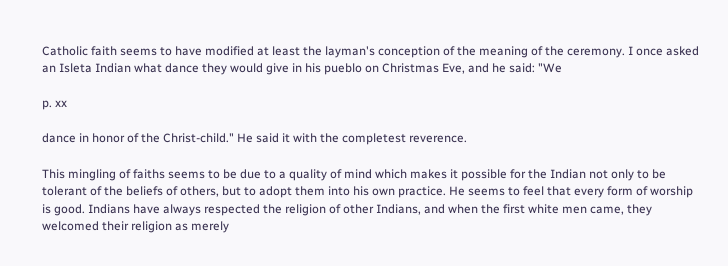Catholic faith seems to have modified at least the layman's conception of the meaning of the ceremony. I once asked an Isleta Indian what dance they would give in his pueblo on Christmas Eve, and he said: "We

p. xx

dance in honor of the Christ-child." He said it with the completest reverence.

This mingling of faiths seems to be due to a quality of mind which makes it possible for the Indian not only to be tolerant of the beliefs of others, but to adopt them into his own practice. He seems to feel that every form of worship is good. Indians have always respected the religion of other Indians, and when the first white men came, they welcomed their religion as merely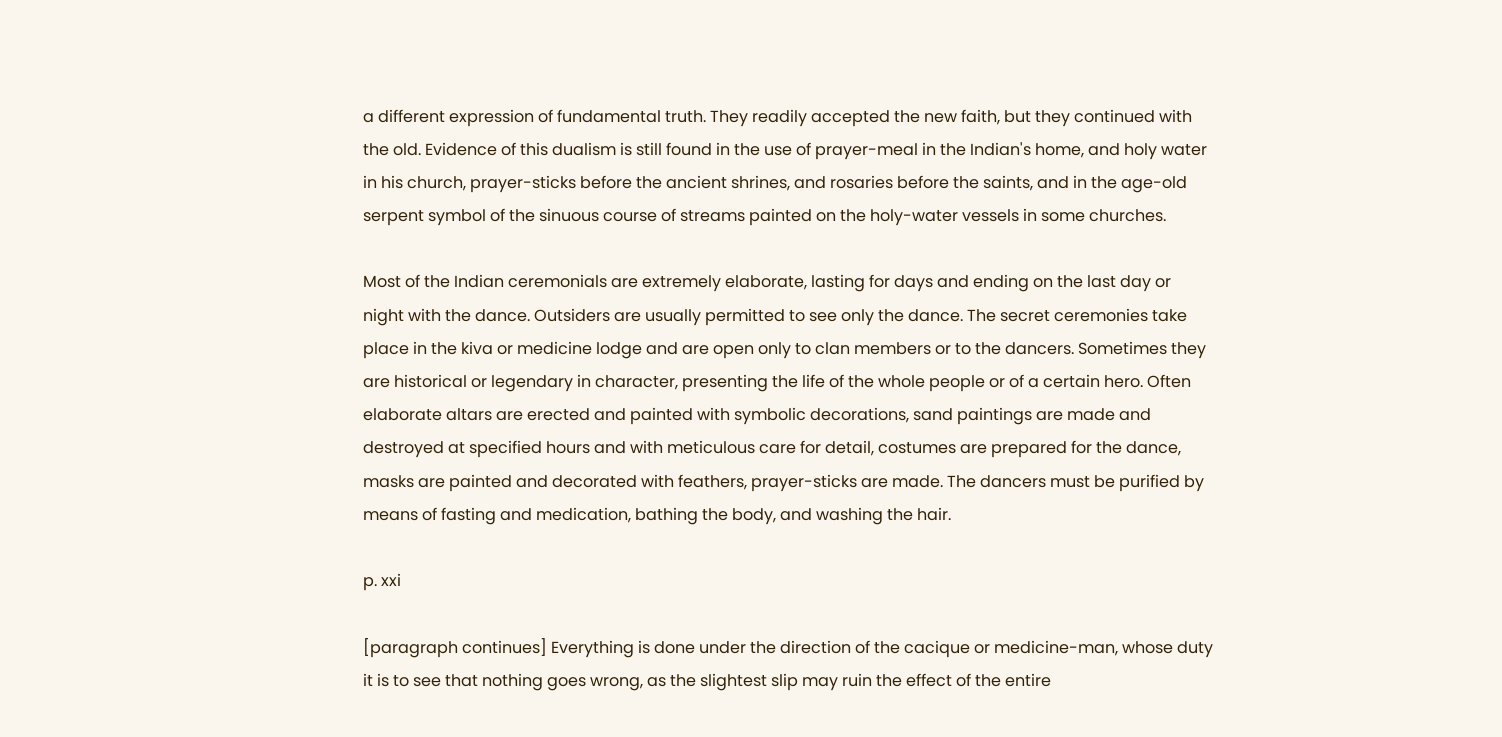a different expression of fundamental truth. They readily accepted the new faith, but they continued with the old. Evidence of this dualism is still found in the use of prayer-meal in the Indian's home, and holy water in his church, prayer-sticks before the ancient shrines, and rosaries before the saints, and in the age-old serpent symbol of the sinuous course of streams painted on the holy-water vessels in some churches.

Most of the Indian ceremonials are extremely elaborate, lasting for days and ending on the last day or night with the dance. Outsiders are usually permitted to see only the dance. The secret ceremonies take place in the kiva or medicine lodge and are open only to clan members or to the dancers. Sometimes they are historical or legendary in character, presenting the life of the whole people or of a certain hero. Often elaborate altars are erected and painted with symbolic decorations, sand paintings are made and destroyed at specified hours and with meticulous care for detail, costumes are prepared for the dance, masks are painted and decorated with feathers, prayer-sticks are made. The dancers must be purified by means of fasting and medication, bathing the body, and washing the hair.

p. xxi

[paragraph continues] Everything is done under the direction of the cacique or medicine-man, whose duty it is to see that nothing goes wrong, as the slightest slip may ruin the effect of the entire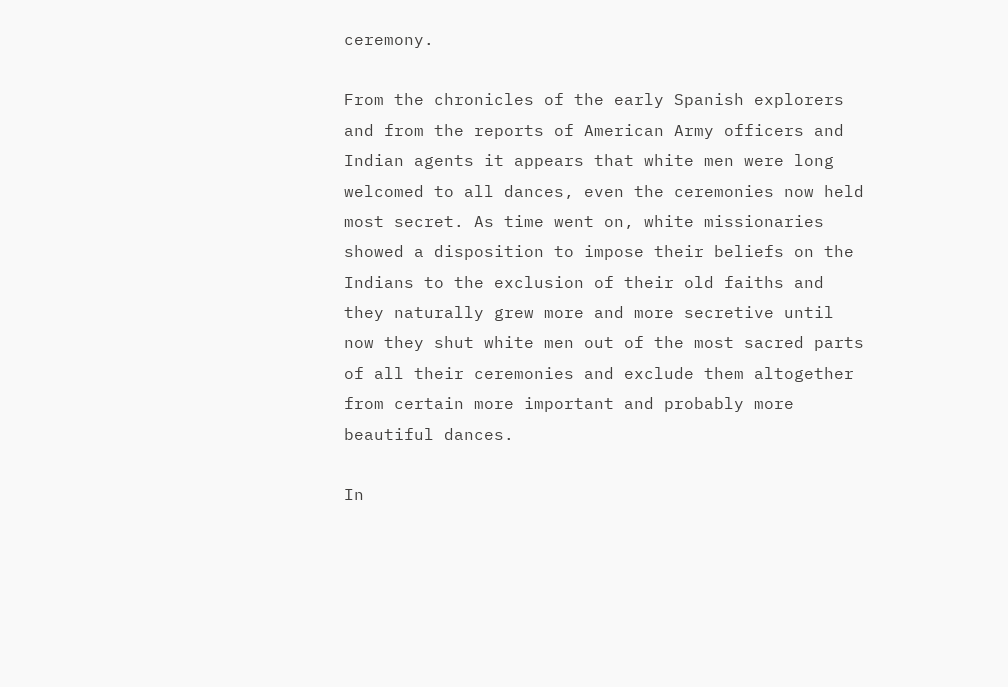ceremony.

From the chronicles of the early Spanish explorers and from the reports of American Army officers and Indian agents it appears that white men were long welcomed to all dances, even the ceremonies now held most secret. As time went on, white missionaries showed a disposition to impose their beliefs on the Indians to the exclusion of their old faiths and they naturally grew more and more secretive until now they shut white men out of the most sacred parts of all their ceremonies and exclude them altogether from certain more important and probably more beautiful dances.

In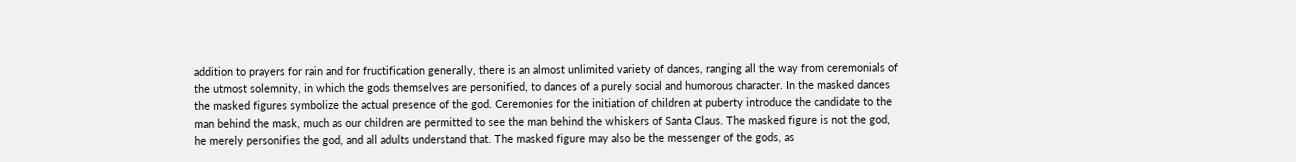addition to prayers for rain and for fructification generally, there is an almost unlimited variety of dances, ranging all the way from ceremonials of the utmost solemnity, in which the gods themselves are personified, to dances of a purely social and humorous character. In the masked dances the masked figures symbolize the actual presence of the god. Ceremonies for the initiation of children at puberty introduce the candidate to the man behind the mask, much as our children are permitted to see the man behind the whiskers of Santa Claus. The masked figure is not the god, he merely personifies the god, and all adults understand that. The masked figure may also be the messenger of the gods, as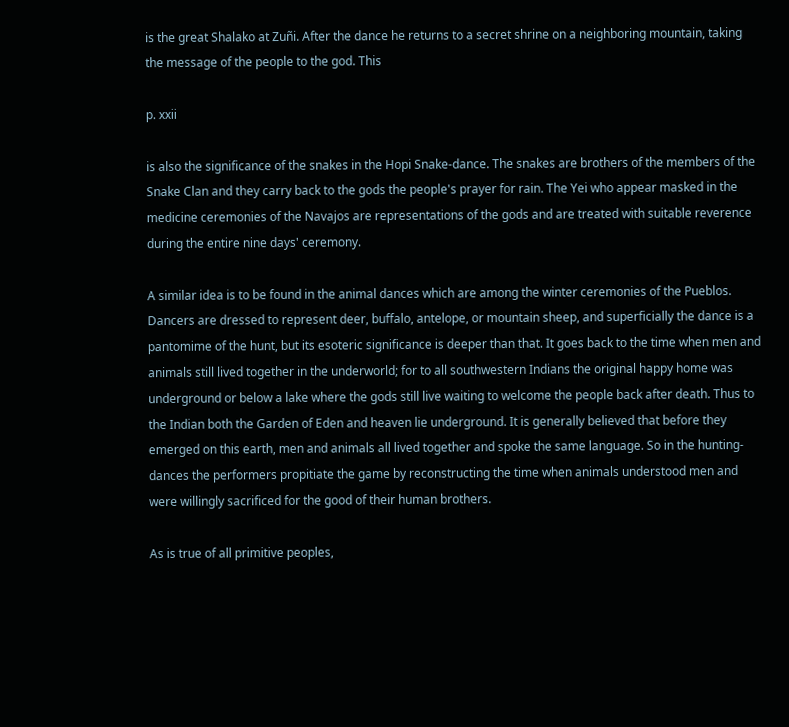is the great Shalako at Zuñi. After the dance he returns to a secret shrine on a neighboring mountain, taking the message of the people to the god. This

p. xxii

is also the significance of the snakes in the Hopi Snake-dance. The snakes are brothers of the members of the Snake Clan and they carry back to the gods the people's prayer for rain. The Yei who appear masked in the medicine ceremonies of the Navajos are representations of the gods and are treated with suitable reverence during the entire nine days' ceremony.

A similar idea is to be found in the animal dances which are among the winter ceremonies of the Pueblos. Dancers are dressed to represent deer, buffalo, antelope, or mountain sheep, and superficially the dance is a pantomime of the hunt, but its esoteric significance is deeper than that. It goes back to the time when men and animals still lived together in the underworld; for to all southwestern Indians the original happy home was underground or below a lake where the gods still live waiting to welcome the people back after death. Thus to the Indian both the Garden of Eden and heaven lie underground. It is generally believed that before they emerged on this earth, men and animals all lived together and spoke the same language. So in the hunting-dances the performers propitiate the game by reconstructing the time when animals understood men and were willingly sacrificed for the good of their human brothers.

As is true of all primitive peoples,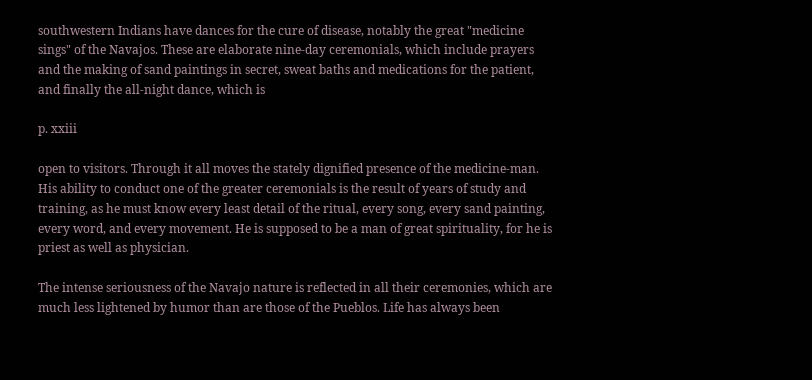southwestern Indians have dances for the cure of disease, notably the great "medicine sings" of the Navajos. These are elaborate nine-day ceremonials, which include prayers and the making of sand paintings in secret, sweat baths and medications for the patient, and finally the all-night dance, which is

p. xxiii

open to visitors. Through it all moves the stately dignified presence of the medicine-man. His ability to conduct one of the greater ceremonials is the result of years of study and training, as he must know every least detail of the ritual, every song, every sand painting, every word, and every movement. He is supposed to be a man of great spirituality, for he is priest as well as physician.

The intense seriousness of the Navajo nature is reflected in all their ceremonies, which are much less lightened by humor than are those of the Pueblos. Life has always been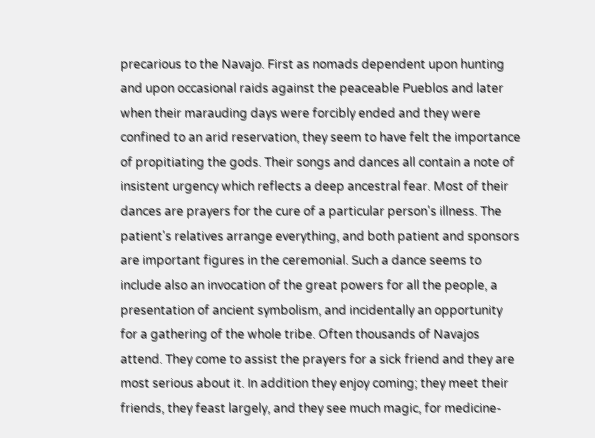precarious to the Navajo. First as nomads dependent upon hunting and upon occasional raids against the peaceable Pueblos and later when their marauding days were forcibly ended and they were confined to an arid reservation, they seem to have felt the importance of propitiating the gods. Their songs and dances all contain a note of insistent urgency which reflects a deep ancestral fear. Most of their dances are prayers for the cure of a particular person's illness. The patient's relatives arrange everything, and both patient and sponsors are important figures in the ceremonial. Such a dance seems to include also an invocation of the great powers for all the people, a presentation of ancient symbolism, and incidentally an opportunity for a gathering of the whole tribe. Often thousands of Navajos attend. They come to assist the prayers for a sick friend and they are most serious about it. In addition they enjoy coming; they meet their friends, they feast largely, and they see much magic, for medicine-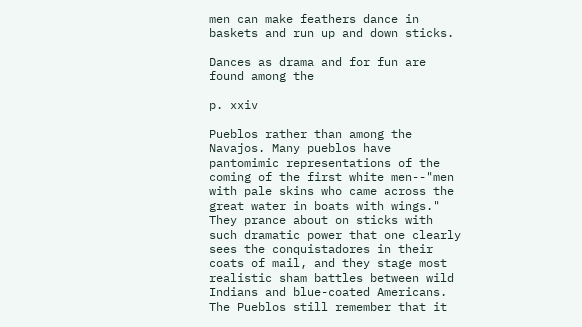men can make feathers dance in baskets and run up and down sticks.

Dances as drama and for fun are found among the

p. xxiv

Pueblos rather than among the Navajos. Many pueblos have pantomimic representations of the coming of the first white men--"men with pale skins who came across the great water in boats with wings." They prance about on sticks with such dramatic power that one clearly sees the conquistadores in their coats of mail, and they stage most realistic sham battles between wild Indians and blue-coated Americans. The Pueblos still remember that it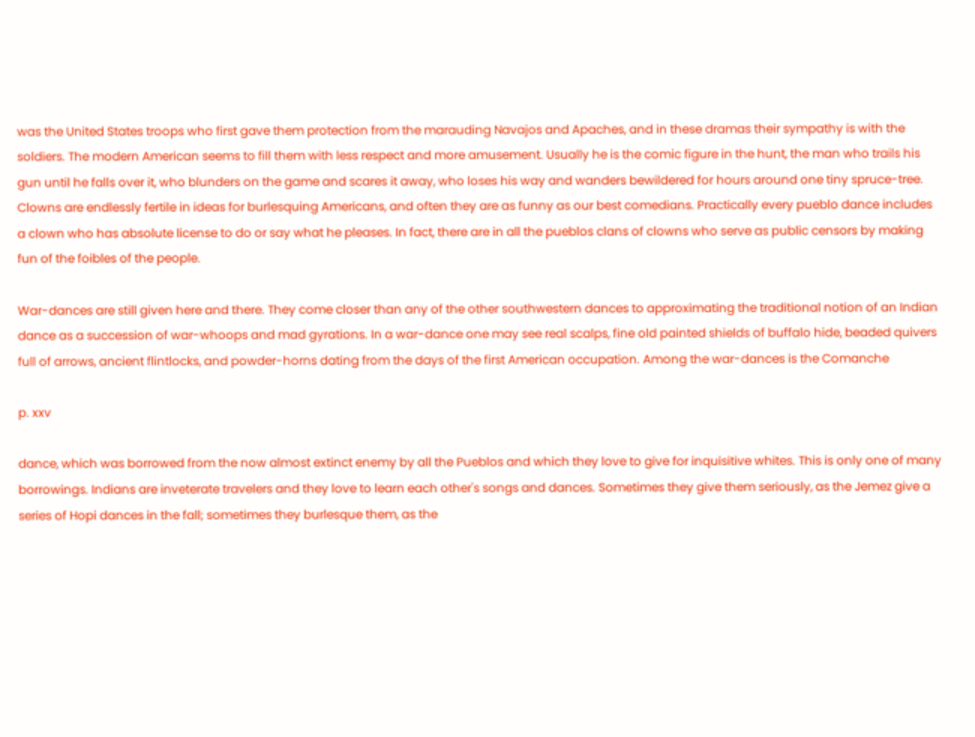was the United States troops who first gave them protection from the marauding Navajos and Apaches, and in these dramas their sympathy is with the soldiers. The modern American seems to fill them with less respect and more amusement. Usually he is the comic figure in the hunt, the man who trails his gun until he falls over it, who blunders on the game and scares it away, who loses his way and wanders bewildered for hours around one tiny spruce-tree. Clowns are endlessly fertile in ideas for burlesquing Americans, and often they are as funny as our best comedians. Practically every pueblo dance includes a clown who has absolute license to do or say what he pleases. In fact, there are in all the pueblos clans of clowns who serve as public censors by making fun of the foibles of the people.

War-dances are still given here and there. They come closer than any of the other southwestern dances to approximating the traditional notion of an Indian dance as a succession of war-whoops and mad gyrations. In a war-dance one may see real scalps, fine old painted shields of buffalo hide, beaded quivers full of arrows, ancient flintlocks, and powder-horns dating from the days of the first American occupation. Among the war-dances is the Comanche

p. xxv

dance, which was borrowed from the now almost extinct enemy by all the Pueblos and which they love to give for inquisitive whites. This is only one of many borrowings. Indians are inveterate travelers and they love to learn each other's songs and dances. Sometimes they give them seriously, as the Jemez give a series of Hopi dances in the fall; sometimes they burlesque them, as the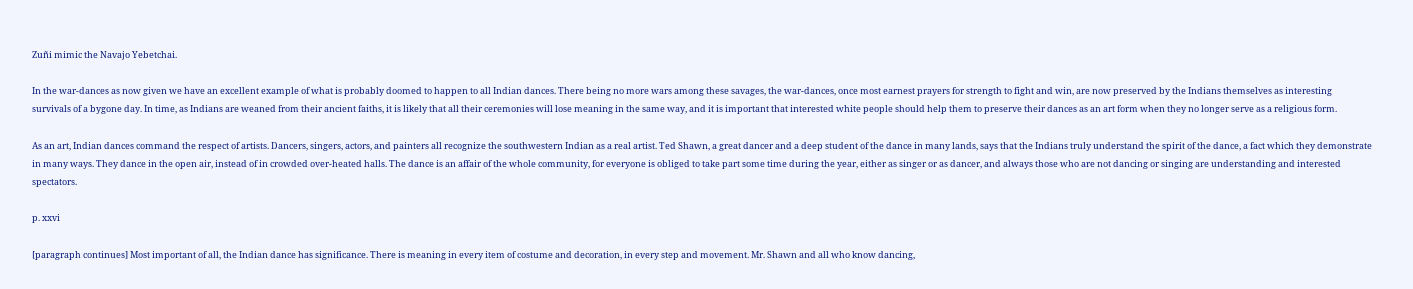Zuñi mimic the Navajo Yebetchai.

In the war-dances as now given we have an excellent example of what is probably doomed to happen to all Indian dances. There being no more wars among these savages, the war-dances, once most earnest prayers for strength to fight and win, are now preserved by the Indians themselves as interesting survivals of a bygone day. In time, as Indians are weaned from their ancient faiths, it is likely that all their ceremonies will lose meaning in the same way, and it is important that interested white people should help them to preserve their dances as an art form when they no longer serve as a religious form.

As an art, Indian dances command the respect of artists. Dancers, singers, actors, and painters all recognize the southwestern Indian as a real artist. Ted Shawn, a great dancer and a deep student of the dance in many lands, says that the Indians truly understand the spirit of the dance, a fact which they demonstrate in many ways. They dance in the open air, instead of in crowded over-heated halls. The dance is an affair of the whole community, for everyone is obliged to take part some time during the year, either as singer or as dancer, and always those who are not dancing or singing are understanding and interested spectators.

p. xxvi

[paragraph continues] Most important of all, the Indian dance has significance. There is meaning in every item of costume and decoration, in every step and movement. Mr. Shawn and all who know dancing,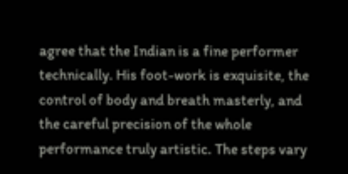agree that the Indian is a fine performer technically. His foot-work is exquisite, the control of body and breath masterly, and the careful precision of the whole performance truly artistic. The steps vary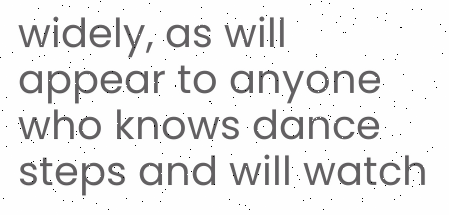widely, as will appear to anyone who knows dance steps and will watch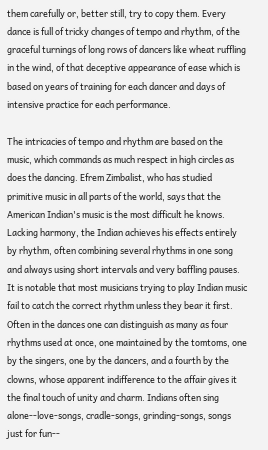them carefully or, better still, try to copy them. Every dance is full of tricky changes of tempo and rhythm, of the graceful turnings of long rows of dancers like wheat ruffling in the wind, of that deceptive appearance of ease which is based on years of training for each dancer and days of intensive practice for each performance.

The intricacies of tempo and rhythm are based on the music, which commands as much respect in high circles as does the dancing. Efrem Zimbalist, who has studied primitive music in all parts of the world, says that the American Indian's music is the most difficult he knows. Lacking harmony, the Indian achieves his effects entirely by rhythm, often combining several rhythms in one song and always using short intervals and very baffling pauses. It is notable that most musicians trying to play Indian music fail to catch the correct rhythm unless they bear it first. Often in the dances one can distinguish as many as four rhythms used at once, one maintained by the tomtoms, one by the singers, one by the dancers, and a fourth by the clowns, whose apparent indifference to the affair gives it the final touch of unity and charm. Indians often sing alone--love-songs, cradle-songs, grinding-songs, songs just for fun--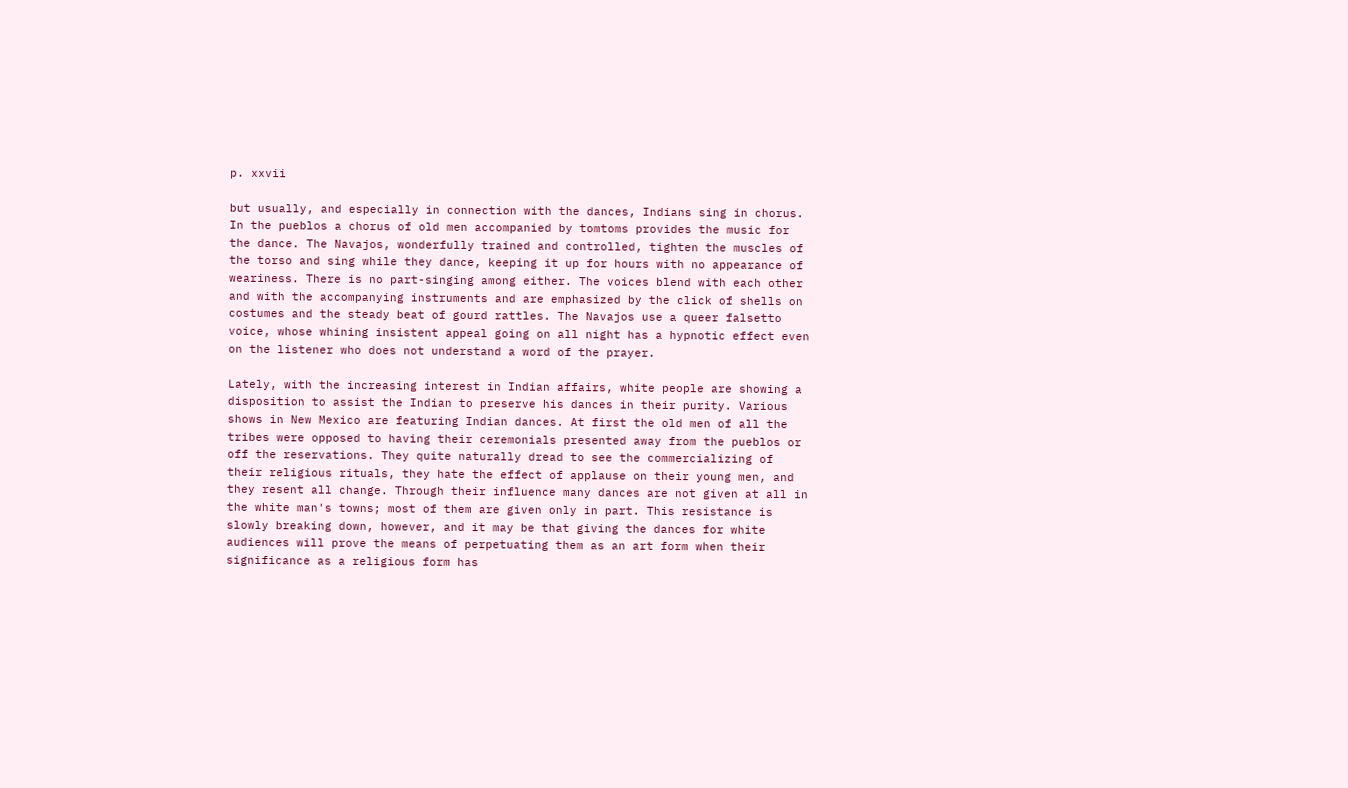p. xxvii

but usually, and especially in connection with the dances, Indians sing in chorus. In the pueblos a chorus of old men accompanied by tomtoms provides the music for the dance. The Navajos, wonderfully trained and controlled, tighten the muscles of the torso and sing while they dance, keeping it up for hours with no appearance of weariness. There is no part-singing among either. The voices blend with each other and with the accompanying instruments and are emphasized by the click of shells on costumes and the steady beat of gourd rattles. The Navajos use a queer falsetto voice, whose whining insistent appeal going on all night has a hypnotic effect even on the listener who does not understand a word of the prayer.

Lately, with the increasing interest in Indian affairs, white people are showing a disposition to assist the Indian to preserve his dances in their purity. Various shows in New Mexico are featuring Indian dances. At first the old men of all the tribes were opposed to having their ceremonials presented away from the pueblos or off the reservations. They quite naturally dread to see the commercializing of their religious rituals, they hate the effect of applause on their young men, and they resent all change. Through their influence many dances are not given at all in the white man's towns; most of them are given only in part. This resistance is slowly breaking down, however, and it may be that giving the dances for white audiences will prove the means of perpetuating them as an art form when their significance as a religious form has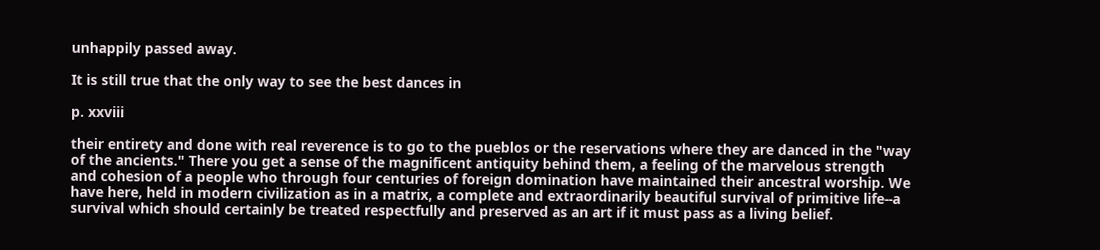unhappily passed away.

It is still true that the only way to see the best dances in

p. xxviii

their entirety and done with real reverence is to go to the pueblos or the reservations where they are danced in the "way of the ancients." There you get a sense of the magnificent antiquity behind them, a feeling of the marvelous strength and cohesion of a people who through four centuries of foreign domination have maintained their ancestral worship. We have here, held in modern civilization as in a matrix, a complete and extraordinarily beautiful survival of primitive life--a survival which should certainly be treated respectfully and preserved as an art if it must pass as a living belief.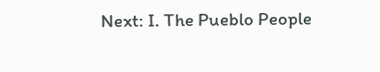Next: I. The Pueblo People